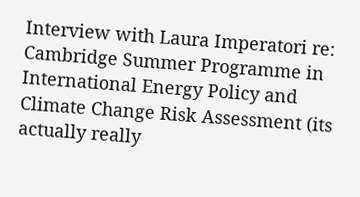Interview with Laura Imperatori re: Cambridge Summer Programme in International Energy Policy and Climate Change Risk Assessment (its actually really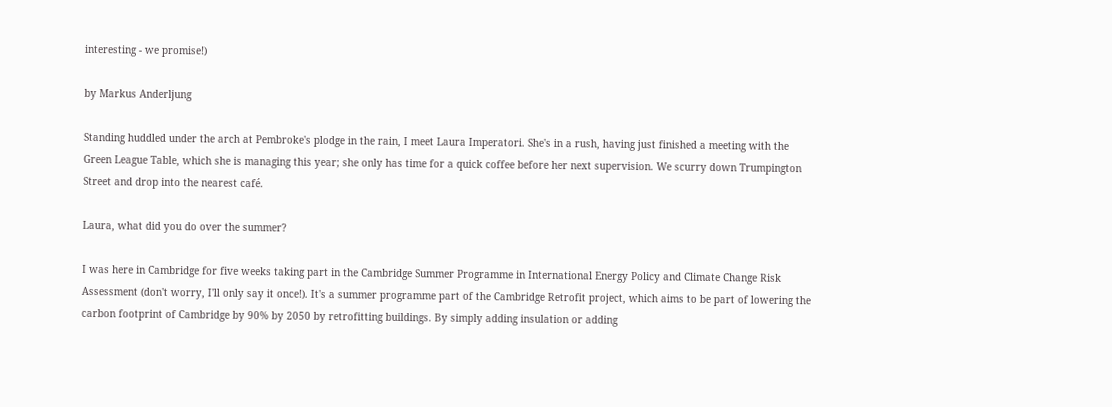interesting - we promise!)

by Markus Anderljung

Standing huddled under the arch at Pembroke's plodge in the rain, I meet Laura Imperatori. She's in a rush, having just finished a meeting with the Green League Table, which she is managing this year; she only has time for a quick coffee before her next supervision. We scurry down Trumpington Street and drop into the nearest café.

Laura, what did you do over the summer?

I was here in Cambridge for five weeks taking part in the Cambridge Summer Programme in International Energy Policy and Climate Change Risk Assessment (don't worry, I'll only say it once!). It's a summer programme part of the Cambridge Retrofit project, which aims to be part of lowering the carbon footprint of Cambridge by 90% by 2050 by retrofitting buildings. By simply adding insulation or adding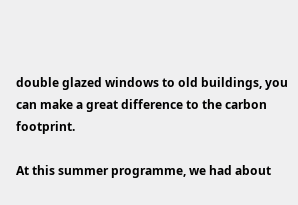double glazed windows to old buildings, you can make a great difference to the carbon footprint.

At this summer programme, we had about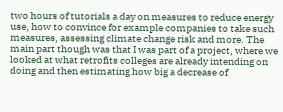two hours of tutorials a day on measures to reduce energy use, how to convince for example companies to take such measures, assessing climate change risk and more. The main part though was that I was part of a project, where we looked at what retrofits colleges are already intending on doing and then estimating how big a decrease of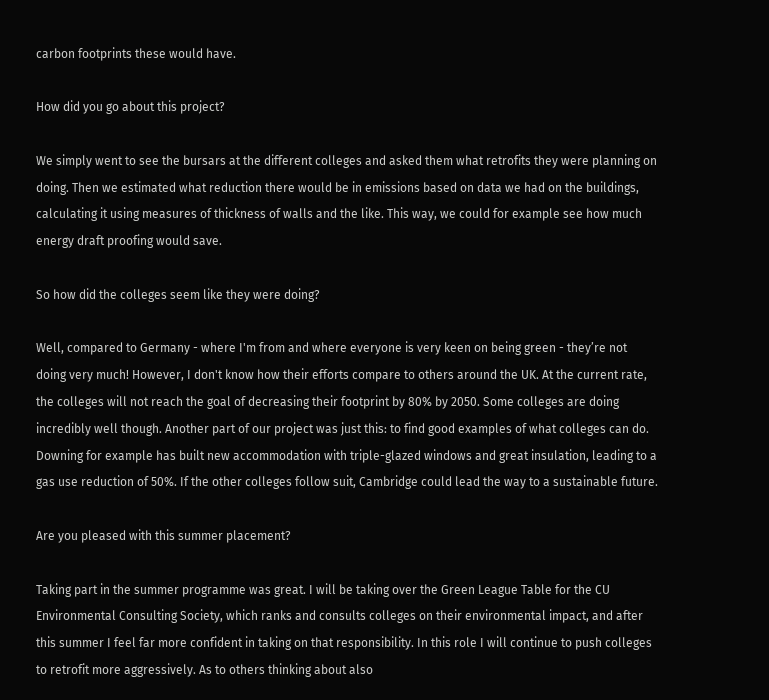carbon footprints these would have.

How did you go about this project?

We simply went to see the bursars at the different colleges and asked them what retrofits they were planning on doing. Then we estimated what reduction there would be in emissions based on data we had on the buildings, calculating it using measures of thickness of walls and the like. This way, we could for example see how much energy draft proofing would save.

So how did the colleges seem like they were doing?

Well, compared to Germany - where I'm from and where everyone is very keen on being green - they’re not doing very much! However, I don't know how their efforts compare to others around the UK. At the current rate, the colleges will not reach the goal of decreasing their footprint by 80% by 2050. Some colleges are doing incredibly well though. Another part of our project was just this: to find good examples of what colleges can do. Downing for example has built new accommodation with triple-glazed windows and great insulation, leading to a gas use reduction of 50%. If the other colleges follow suit, Cambridge could lead the way to a sustainable future.

Are you pleased with this summer placement?

Taking part in the summer programme was great. I will be taking over the Green League Table for the CU Environmental Consulting Society, which ranks and consults colleges on their environmental impact, and after this summer I feel far more confident in taking on that responsibility. In this role I will continue to push colleges to retrofit more aggressively. As to others thinking about also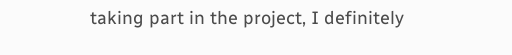taking part in the project, I definitely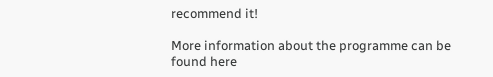recommend it!

More information about the programme can be found here